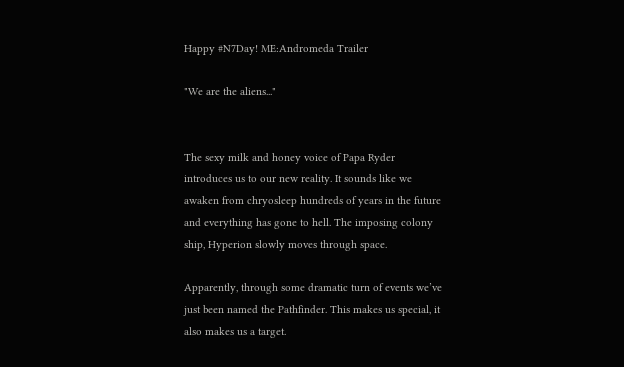Happy #N7Day! ME:Andromeda Trailer

"We are the aliens..."


The sexy milk and honey voice of Papa Ryder introduces us to our new reality. It sounds like we awaken from chryosleep hundreds of years in the future and everything has gone to hell. The imposing colony ship, Hyperion slowly moves through space.

Apparently, through some dramatic turn of events we’ve just been named the Pathfinder. This makes us special, it also makes us a target.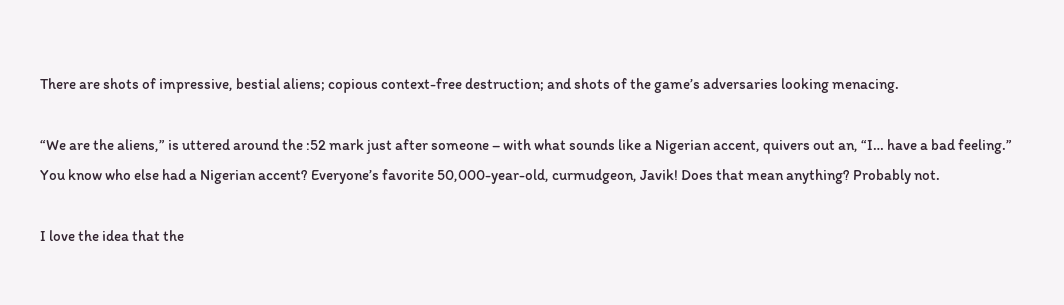There are shots of impressive, bestial aliens; copious context-free destruction; and shots of the game’s adversaries looking menacing.

“We are the aliens,” is uttered around the :52 mark just after someone – with what sounds like a Nigerian accent, quivers out an, “I… have a bad feeling.” You know who else had a Nigerian accent? Everyone’s favorite 50,000-year-old, curmudgeon, Javik! Does that mean anything? Probably not.

I love the idea that the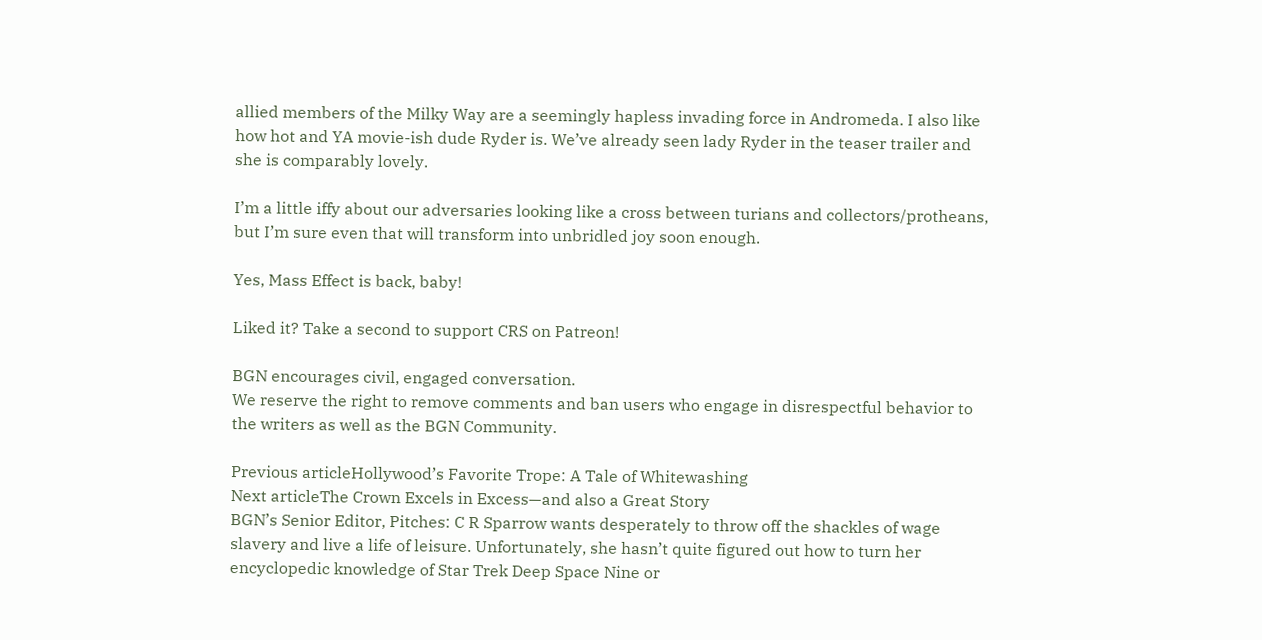allied members of the Milky Way are a seemingly hapless invading force in Andromeda. I also like how hot and YA movie-ish dude Ryder is. We’ve already seen lady Ryder in the teaser trailer and she is comparably lovely.

I’m a little iffy about our adversaries looking like a cross between turians and collectors/protheans, but I’m sure even that will transform into unbridled joy soon enough.

Yes, Mass Effect is back, baby!

Liked it? Take a second to support CRS on Patreon!

BGN encourages civil, engaged conversation.
We reserve the right to remove comments and ban users who engage in disrespectful behavior to the writers as well as the BGN Community.

Previous articleHollywood’s Favorite Trope: A Tale of Whitewashing
Next articleThe Crown Excels in Excess—and also a Great Story
BGN’s Senior Editor, Pitches: C R Sparrow wants desperately to throw off the shackles of wage slavery and live a life of leisure. Unfortunately, she hasn’t quite figured out how to turn her encyclopedic knowledge of Star Trek Deep Space Nine or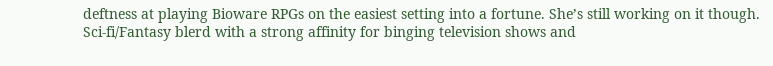deftness at playing Bioware RPGs on the easiest setting into a fortune. She’s still working on it though. Sci-fi/Fantasy blerd with a strong affinity for binging television shows and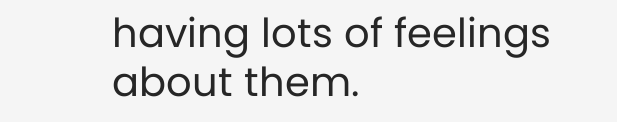having lots of feelings about them.